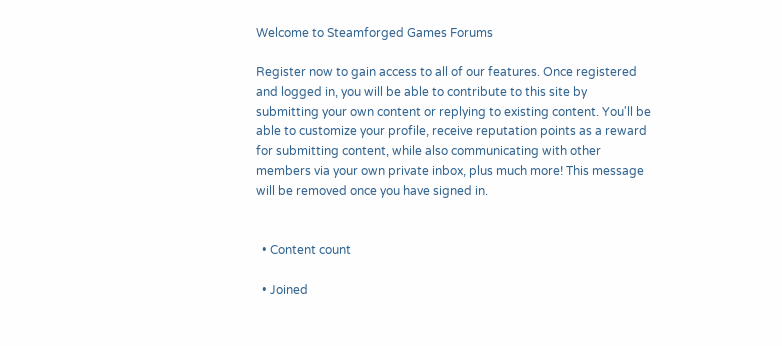Welcome to Steamforged Games Forums

Register now to gain access to all of our features. Once registered and logged in, you will be able to contribute to this site by submitting your own content or replying to existing content. You'll be able to customize your profile, receive reputation points as a reward for submitting content, while also communicating with other members via your own private inbox, plus much more! This message will be removed once you have signed in.


  • Content count

  • Joined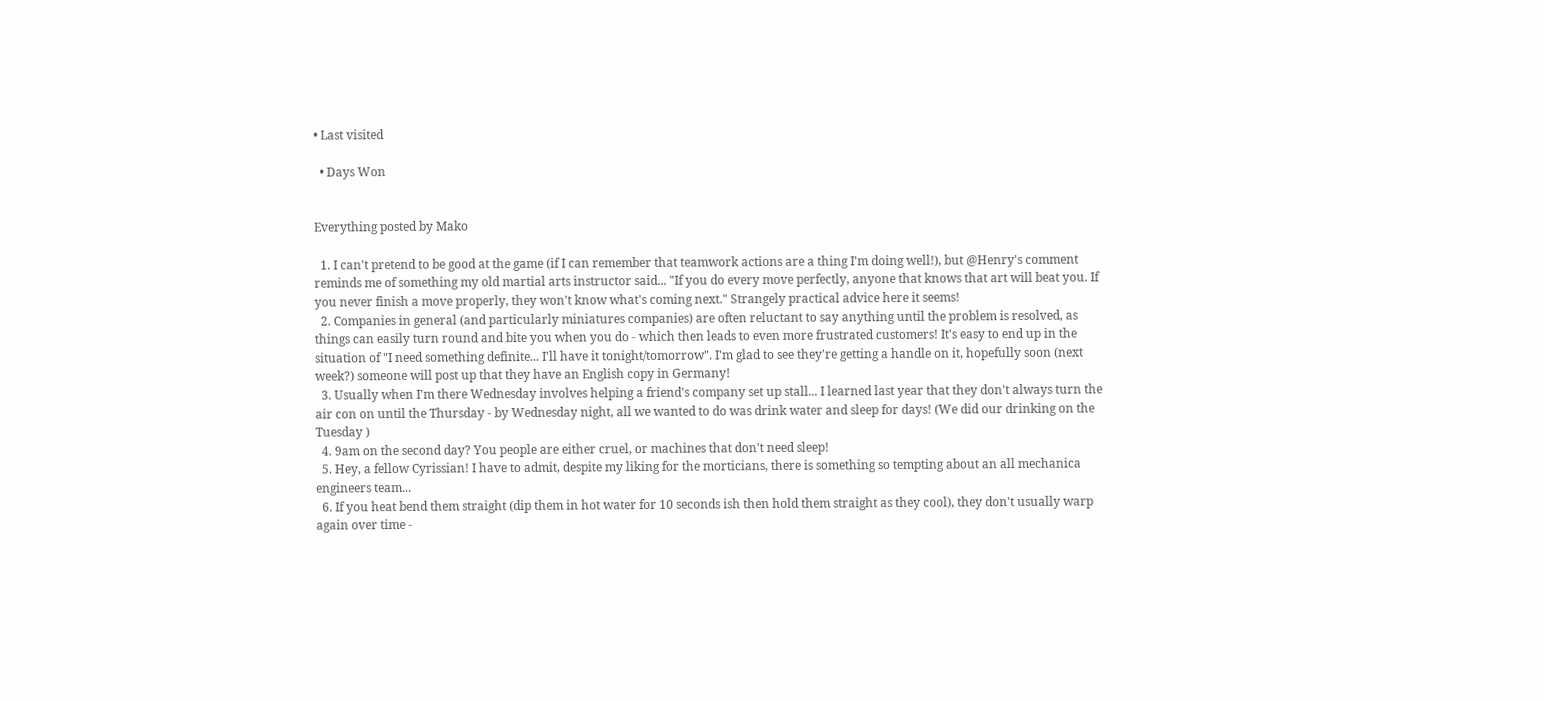• Last visited

  • Days Won


Everything posted by Mako

  1. I can't pretend to be good at the game (if I can remember that teamwork actions are a thing I'm doing well!), but @Henry's comment reminds me of something my old martial arts instructor said... "If you do every move perfectly, anyone that knows that art will beat you. If you never finish a move properly, they won't know what's coming next." Strangely practical advice here it seems!
  2. Companies in general (and particularly miniatures companies) are often reluctant to say anything until the problem is resolved, as things can easily turn round and bite you when you do - which then leads to even more frustrated customers! It's easy to end up in the situation of "I need something definite... I'll have it tonight/tomorrow". I'm glad to see they're getting a handle on it, hopefully soon (next week?) someone will post up that they have an English copy in Germany!
  3. Usually when I'm there Wednesday involves helping a friend's company set up stall... I learned last year that they don't always turn the air con on until the Thursday - by Wednesday night, all we wanted to do was drink water and sleep for days! (We did our drinking on the Tuesday )
  4. 9am on the second day? You people are either cruel, or machines that don't need sleep!
  5. Hey, a fellow Cyrissian! I have to admit, despite my liking for the morticians, there is something so tempting about an all mechanica engineers team...
  6. If you heat bend them straight (dip them in hot water for 10 seconds ish then hold them straight as they cool), they don't usually warp again over time -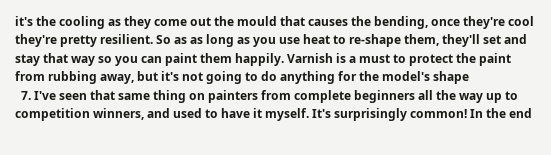it's the cooling as they come out the mould that causes the bending, once they're cool they're pretty resilient. So as as long as you use heat to re-shape them, they'll set and stay that way so you can paint them happily. Varnish is a must to protect the paint from rubbing away, but it's not going to do anything for the model's shape
  7. I've seen that same thing on painters from complete beginners all the way up to competition winners, and used to have it myself. It's surprisingly common! In the end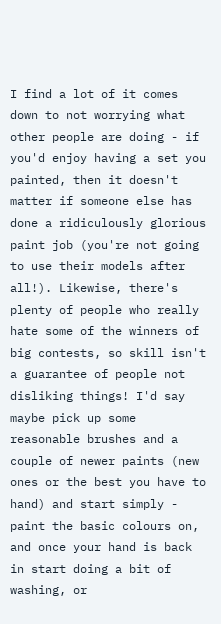I find a lot of it comes down to not worrying what other people are doing - if you'd enjoy having a set you painted, then it doesn't matter if someone else has done a ridiculously glorious paint job (you're not going to use their models after all!). Likewise, there's plenty of people who really hate some of the winners of big contests, so skill isn't a guarantee of people not disliking things! I'd say maybe pick up some reasonable brushes and a couple of newer paints (new ones or the best you have to hand) and start simply - paint the basic colours on, and once your hand is back in start doing a bit of washing, or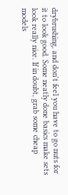drybrushing, and don't feel you have to go nuts for it to look good. Some neatly done basics make sets look really nice. If in doubt, grab some cheap models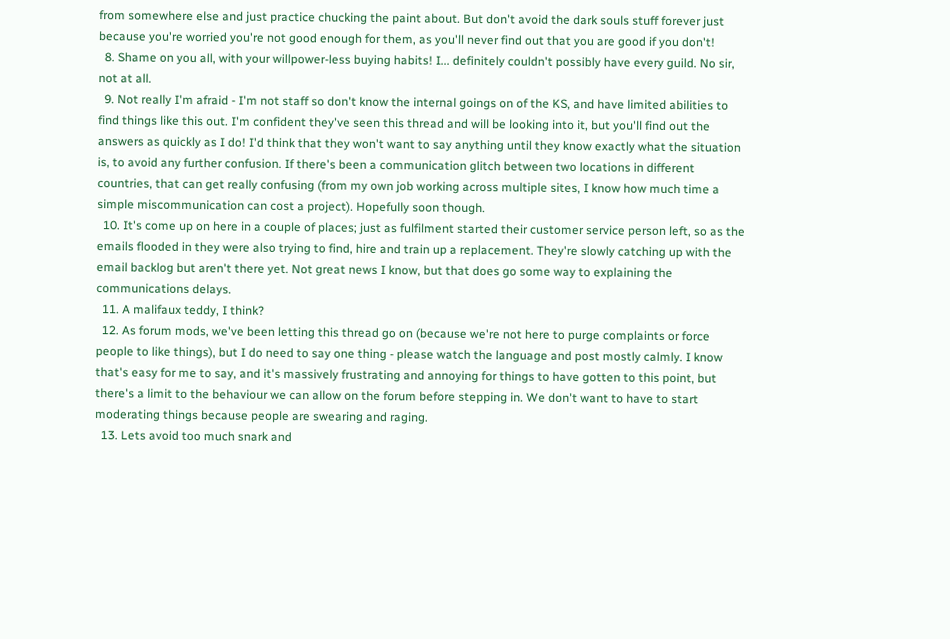from somewhere else and just practice chucking the paint about. But don't avoid the dark souls stuff forever just because you're worried you're not good enough for them, as you'll never find out that you are good if you don't!
  8. Shame on you all, with your willpower-less buying habits! I... definitely couldn't possibly have every guild. No sir, not at all.
  9. Not really I'm afraid - I'm not staff so don't know the internal goings on of the KS, and have limited abilities to find things like this out. I'm confident they've seen this thread and will be looking into it, but you'll find out the answers as quickly as I do! I'd think that they won't want to say anything until they know exactly what the situation is, to avoid any further confusion. If there's been a communication glitch between two locations in different countries, that can get really confusing (from my own job working across multiple sites, I know how much time a simple miscommunication can cost a project). Hopefully soon though.
  10. It's come up on here in a couple of places; just as fulfilment started their customer service person left, so as the emails flooded in they were also trying to find, hire and train up a replacement. They're slowly catching up with the email backlog but aren't there yet. Not great news I know, but that does go some way to explaining the communications delays.
  11. A malifaux teddy, I think?
  12. As forum mods, we've been letting this thread go on (because we're not here to purge complaints or force people to like things), but I do need to say one thing - please watch the language and post mostly calmly. I know that's easy for me to say, and it's massively frustrating and annoying for things to have gotten to this point, but there's a limit to the behaviour we can allow on the forum before stepping in. We don't want to have to start moderating things because people are swearing and raging.
  13. Lets avoid too much snark and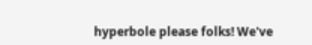hyperbole please folks! We've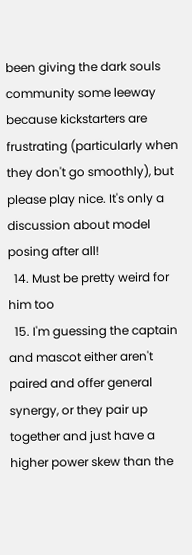been giving the dark souls community some leeway because kickstarters are frustrating (particularly when they don't go smoothly), but please play nice. It's only a discussion about model posing after all!
  14. Must be pretty weird for him too
  15. I'm guessing the captain and mascot either aren't paired and offer general synergy, or they pair up together and just have a higher power skew than the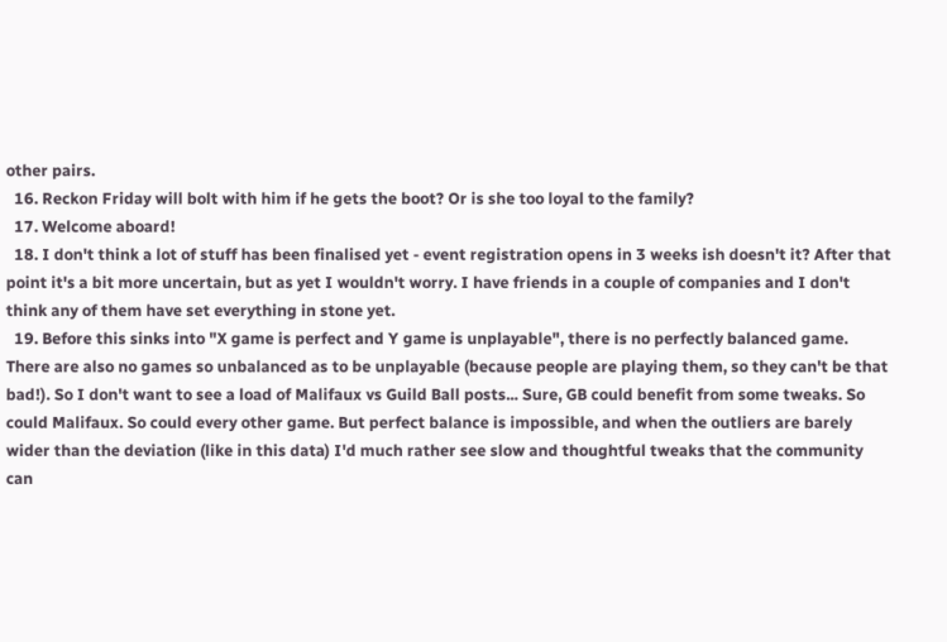other pairs.
  16. Reckon Friday will bolt with him if he gets the boot? Or is she too loyal to the family?
  17. Welcome aboard!
  18. I don't think a lot of stuff has been finalised yet - event registration opens in 3 weeks ish doesn't it? After that point it's a bit more uncertain, but as yet I wouldn't worry. I have friends in a couple of companies and I don't think any of them have set everything in stone yet.
  19. Before this sinks into "X game is perfect and Y game is unplayable", there is no perfectly balanced game. There are also no games so unbalanced as to be unplayable (because people are playing them, so they can't be that bad!). So I don't want to see a load of Malifaux vs Guild Ball posts... Sure, GB could benefit from some tweaks. So could Malifaux. So could every other game. But perfect balance is impossible, and when the outliers are barely wider than the deviation (like in this data) I'd much rather see slow and thoughtful tweaks that the community can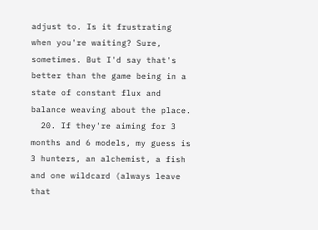adjust to. Is it frustrating when you're waiting? Sure, sometimes. But I'd say that's better than the game being in a state of constant flux and balance weaving about the place.
  20. If they're aiming for 3 months and 6 models, my guess is 3 hunters, an alchemist, a fish and one wildcard (always leave that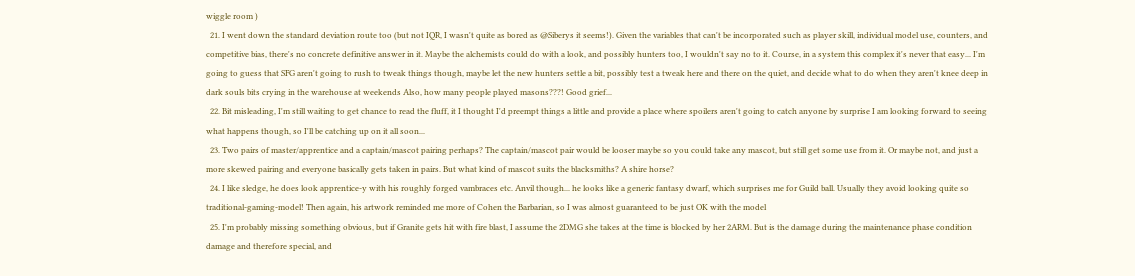wiggle room )
  21. I went down the standard deviation route too (but not IQR, I wasn't quite as bored as @Siberys it seems!). Given the variables that can't be incorporated such as player skill, individual model use, counters, and competitive bias, there's no concrete definitive answer in it. Maybe the alchemists could do with a look, and possibly hunters too, I wouldn't say no to it. Course, in a system this complex it's never that easy... I'm going to guess that SFG aren't going to rush to tweak things though, maybe let the new hunters settle a bit, possibly test a tweak here and there on the quiet, and decide what to do when they aren't knee deep in dark souls bits crying in the warehouse at weekends Also, how many people played masons???! Good grief...
  22. Bit misleading, I'm still waiting to get chance to read the fluff, it I thought I'd preempt things a little and provide a place where spoilers aren't going to catch anyone by surprise I am looking forward to seeing what happens though, so I'll be catching up on it all soon...
  23. Two pairs of master/apprentice and a captain/mascot pairing perhaps? The captain/mascot pair would be looser maybe so you could take any mascot, but still get some use from it. Or maybe not, and just a more skewed pairing and everyone basically gets taken in pairs. But what kind of mascot suits the blacksmiths? A shire horse?
  24. I like sledge, he does look apprentice-y with his roughly forged vambraces etc. Anvil though... he looks like a generic fantasy dwarf, which surprises me for Guild ball. Usually they avoid looking quite so traditional-gaming-model! Then again, his artwork reminded me more of Cohen the Barbarian, so I was almost guaranteed to be just OK with the model
  25. I'm probably missing something obvious, but if Granite gets hit with fire blast, I assume the 2DMG she takes at the time is blocked by her 2ARM. But is the damage during the maintenance phase condition damage and therefore special, and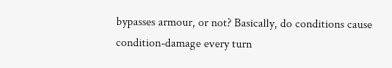bypasses armour, or not? Basically, do conditions cause condition-damage every turn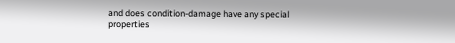and does condition-damage have any special properties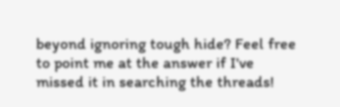beyond ignoring tough hide? Feel free to point me at the answer if I've missed it in searching the threads!